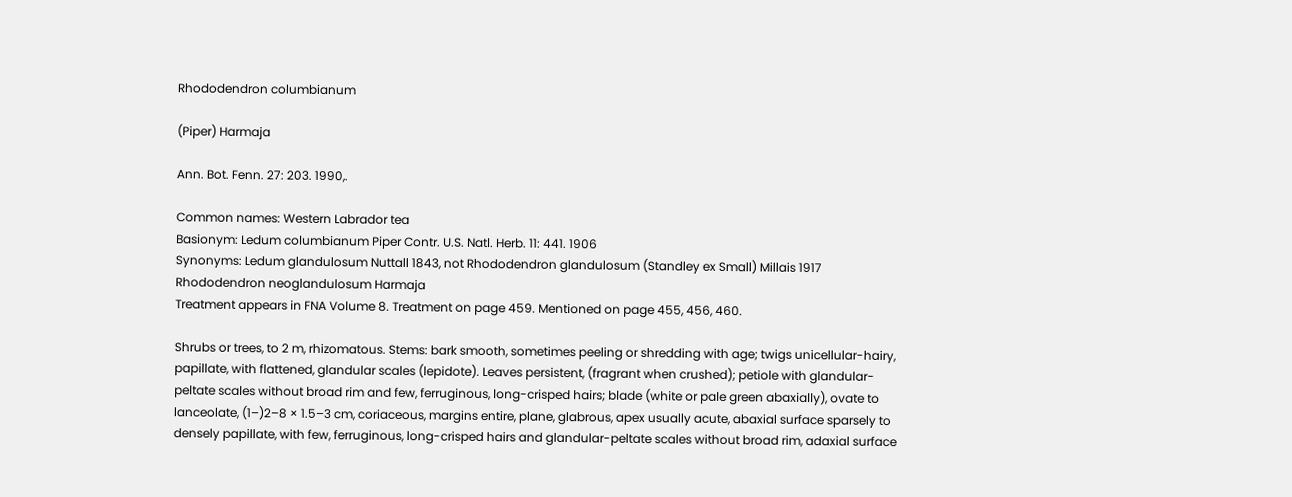Rhododendron columbianum

(Piper) Harmaja

Ann. Bot. Fenn. 27: 203. 1990,.

Common names: Western Labrador tea
Basionym: Ledum columbianum Piper Contr. U.S. Natl. Herb. 11: 441. 1906
Synonyms: Ledum glandulosum Nuttall 1843, not Rhododendron glandulosum (Standley ex Small) Millais 1917 Rhododendron neoglandulosum Harmaja
Treatment appears in FNA Volume 8. Treatment on page 459. Mentioned on page 455, 456, 460.

Shrubs or trees, to 2 m, rhizomatous. Stems: bark smooth, sometimes peeling or shredding with age; twigs unicellular-hairy, papillate, with flattened, glandular scales (lepidote). Leaves persistent, (fragrant when crushed); petiole with glandular-peltate scales without broad rim and few, ferruginous, long-crisped hairs; blade (white or pale green abaxially), ovate to lanceolate, (1–)2–8 × 1.5–3 cm, coriaceous, margins entire, plane, glabrous, apex usually acute, abaxial surface sparsely to densely papillate, with few, ferruginous, long-crisped hairs and glandular-peltate scales without broad rim, adaxial surface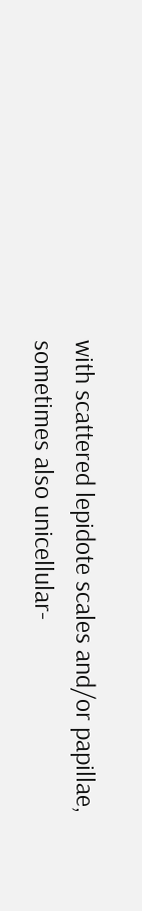with scattered lepidote scales and/or papillae, sometimes also unicellular-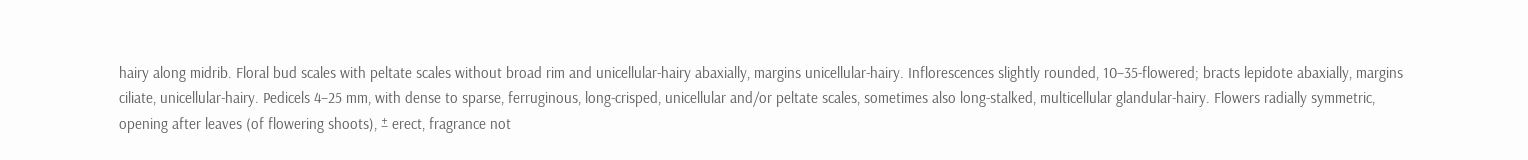hairy along midrib. Floral bud scales with peltate scales without broad rim and unicellular-hairy abaxially, margins unicellular-hairy. Inflorescences slightly rounded, 10–35-flowered; bracts lepidote abaxially, margins ciliate, unicellular-hairy. Pedicels 4–25 mm, with dense to sparse, ferruginous, long-crisped, unicellular and/or peltate scales, sometimes also long-stalked, multicellular glandular-hairy. Flowers radially symmetric, opening after leaves (of flowering shoots), ± erect, fragrance not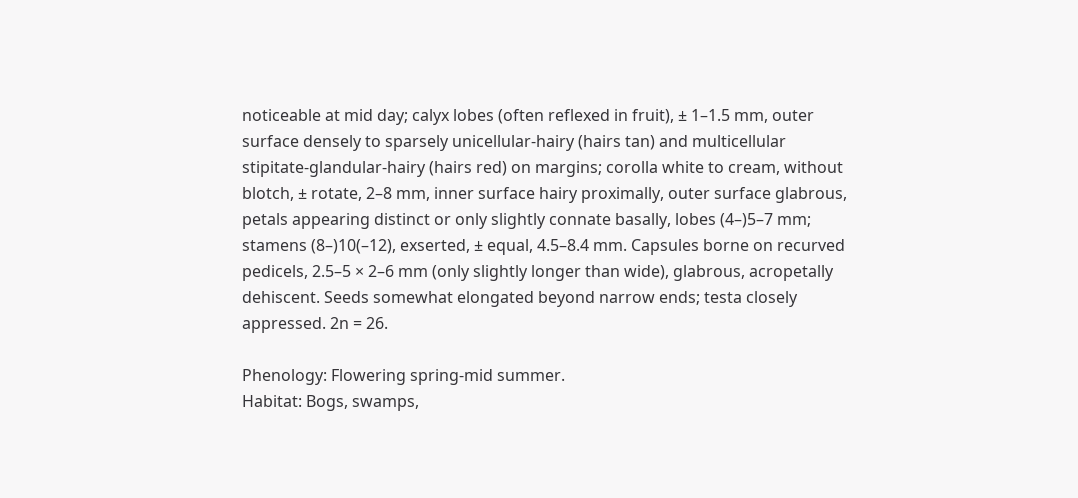noticeable at mid day; calyx lobes (often reflexed in fruit), ± 1–1.5 mm, outer surface densely to sparsely unicellular-hairy (hairs tan) and multicellular stipitate-glandular-hairy (hairs red) on margins; corolla white to cream, without blotch, ± rotate, 2–8 mm, inner surface hairy proximally, outer surface glabrous, petals appearing distinct or only slightly connate basally, lobes (4–)5–7 mm; stamens (8–)10(–12), exserted, ± equal, 4.5–8.4 mm. Capsules borne on recurved pedicels, 2.5–5 × 2–6 mm (only slightly longer than wide), glabrous, acropetally dehiscent. Seeds somewhat elongated beyond narrow ends; testa closely appressed. 2n = 26.

Phenology: Flowering spring-mid summer.
Habitat: Bogs, swamps,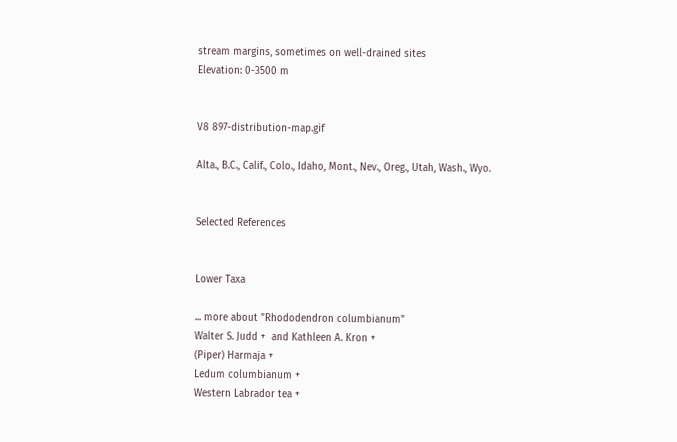stream margins, sometimes on well-drained sites
Elevation: 0-3500 m


V8 897-distribution-map.gif

Alta., B.C., Calif., Colo., Idaho, Mont., Nev., Oreg., Utah, Wash., Wyo.


Selected References


Lower Taxa

... more about "Rhododendron columbianum"
Walter S. Judd +  and Kathleen A. Kron +
(Piper) Harmaja +
Ledum columbianum +
Western Labrador tea +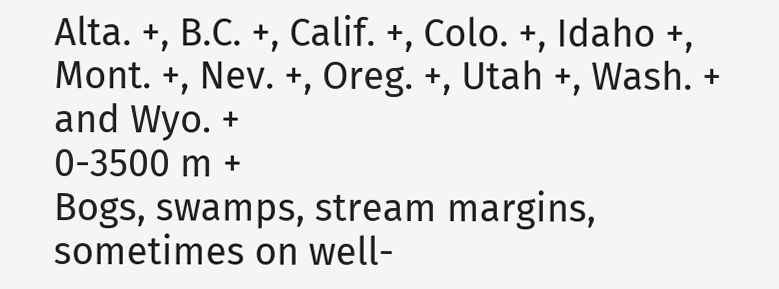Alta. +, B.C. +, Calif. +, Colo. +, Idaho +, Mont. +, Nev. +, Oreg. +, Utah +, Wash. +  and Wyo. +
0-3500 m +
Bogs, swamps, stream margins, sometimes on well-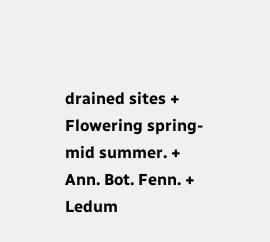drained sites +
Flowering spring-mid summer. +
Ann. Bot. Fenn. +
Ledum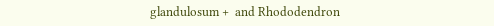glandulosum +  and Rhododendron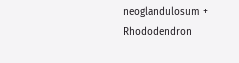neoglandulosum +
Rhododendron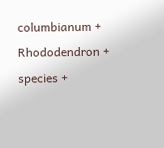columbianum +
Rhododendron +
species +